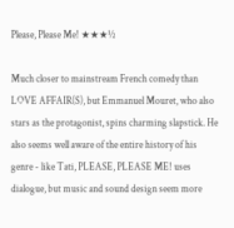Please, Please Me! ★★★½

Much closer to mainstream French comedy than LOVE AFFAIR(S), but Emmanuel Mouret, who also stars as the protagonist, spins charming slapstick. He also seems well aware of the entire history of his genre - like Tati, PLEASE, PLEASE ME! uses dialogue, but music and sound design seem more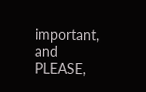important, and PLEASE,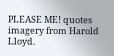PLEASE ME! quotes imagery from Harold Lloyd.